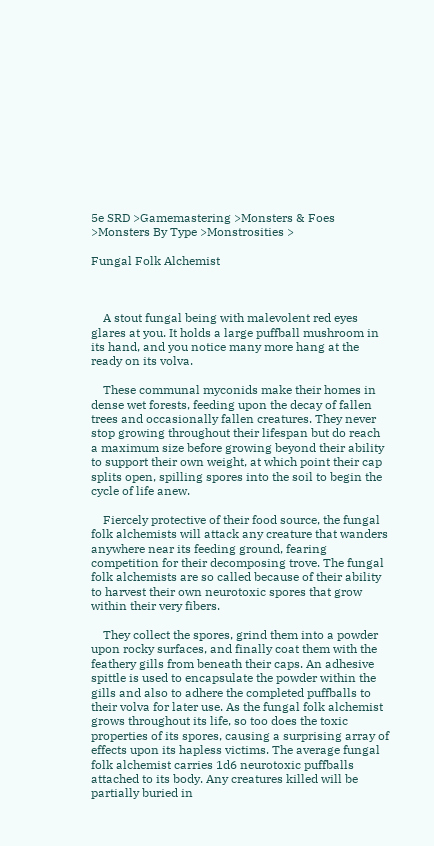5e SRD >Gamemastering >Monsters & Foes >Monsters By Type >Monstrosities >

Fungal Folk Alchemist



    A stout fungal being with malevolent red eyes glares at you. It holds a large puffball mushroom in its hand, and you notice many more hang at the ready on its volva.

    These communal myconids make their homes in dense wet forests, feeding upon the decay of fallen trees and occasionally fallen creatures. They never stop growing throughout their lifespan but do reach a maximum size before growing beyond their ability to support their own weight, at which point their cap splits open, spilling spores into the soil to begin the cycle of life anew.

    Fiercely protective of their food source, the fungal folk alchemists will attack any creature that wanders anywhere near its feeding ground, fearing competition for their decomposing trove. The fungal folk alchemists are so called because of their ability to harvest their own neurotoxic spores that grow within their very fibers.

    They collect the spores, grind them into a powder upon rocky surfaces, and finally coat them with the feathery gills from beneath their caps. An adhesive spittle is used to encapsulate the powder within the gills and also to adhere the completed puffballs to their volva for later use. As the fungal folk alchemist grows throughout its life, so too does the toxic properties of its spores, causing a surprising array of effects upon its hapless victims. The average fungal folk alchemist carries 1d6 neurotoxic puffballs attached to its body. Any creatures killed will be partially buried in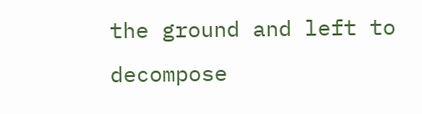the ground and left to decompose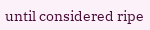until considered ripe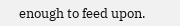enough to feed upon.